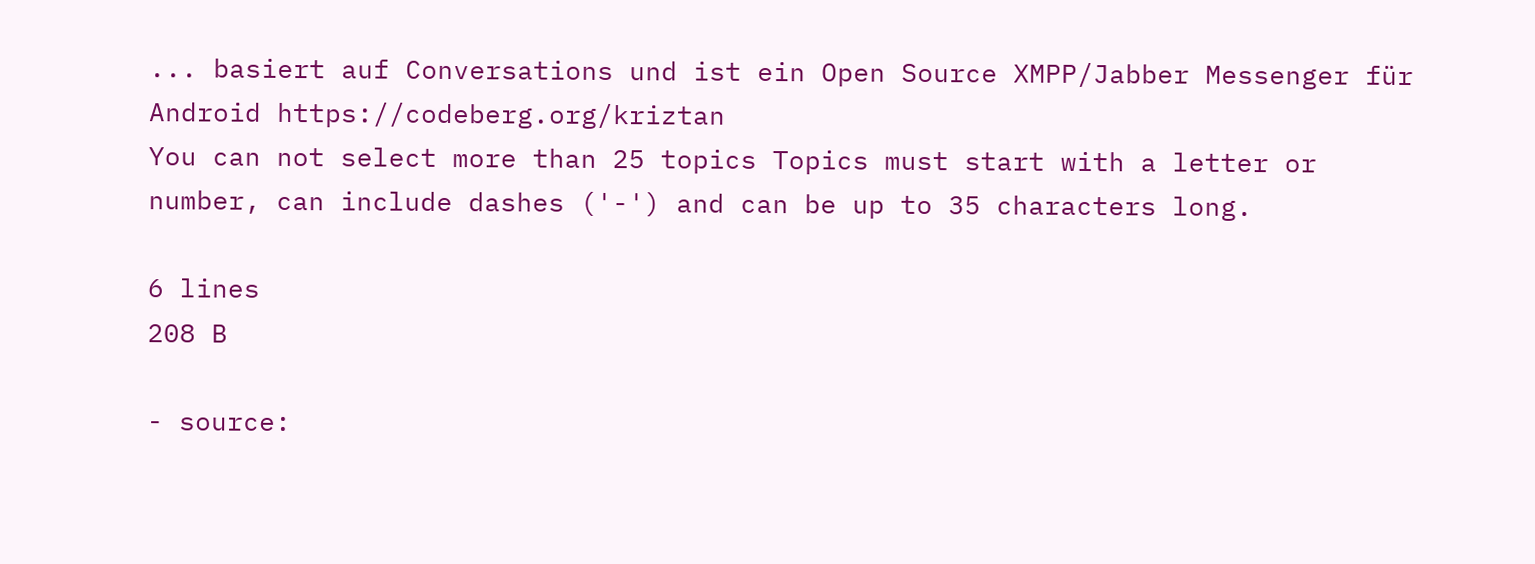... basiert auf Conversations und ist ein Open Source XMPP/Jabber Messenger für Android https://codeberg.org/kriztan
You can not select more than 25 topics Topics must start with a letter or number, can include dashes ('-') and can be up to 35 characters long.

6 lines
208 B

- source: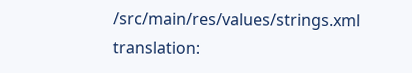/src/main/res/values/strings.xml
translation: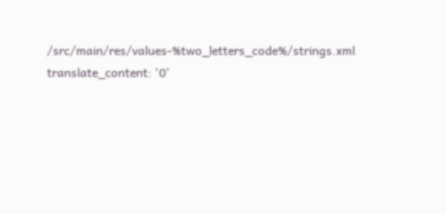/src/main/res/values-%two_letters_code%/strings.xml
translate_content: '0'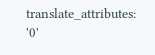translate_attributes: '0'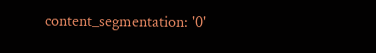content_segmentation: '0'